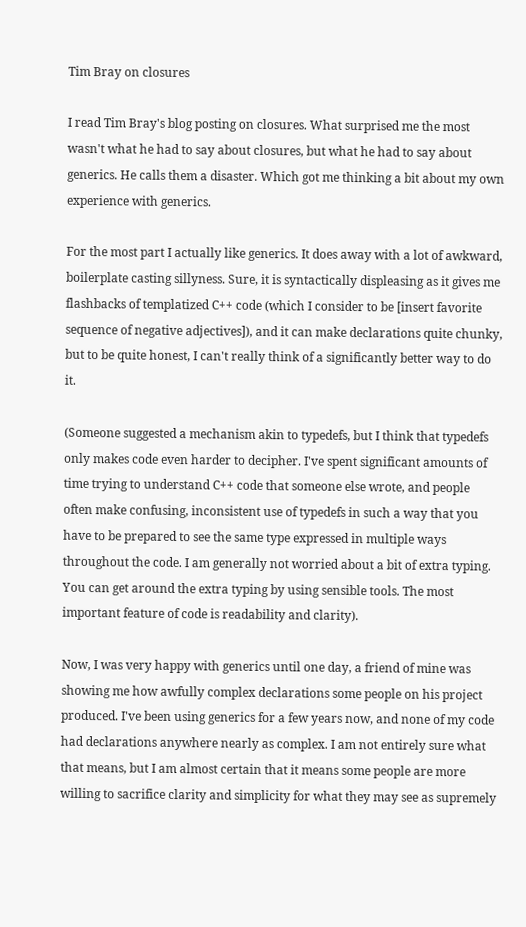Tim Bray on closures

I read Tim Bray's blog posting on closures. What surprised me the most wasn't what he had to say about closures, but what he had to say about generics. He calls them a disaster. Which got me thinking a bit about my own experience with generics.

For the most part I actually like generics. It does away with a lot of awkward, boilerplate casting sillyness. Sure, it is syntactically displeasing as it gives me flashbacks of templatized C++ code (which I consider to be [insert favorite sequence of negative adjectives]), and it can make declarations quite chunky, but to be quite honest, I can't really think of a significantly better way to do it.

(Someone suggested a mechanism akin to typedefs, but I think that typedefs only makes code even harder to decipher. I've spent significant amounts of time trying to understand C++ code that someone else wrote, and people often make confusing, inconsistent use of typedefs in such a way that you have to be prepared to see the same type expressed in multiple ways throughout the code. I am generally not worried about a bit of extra typing. You can get around the extra typing by using sensible tools. The most important feature of code is readability and clarity).

Now, I was very happy with generics until one day, a friend of mine was showing me how awfully complex declarations some people on his project produced. I've been using generics for a few years now, and none of my code had declarations anywhere nearly as complex. I am not entirely sure what that means, but I am almost certain that it means some people are more willing to sacrifice clarity and simplicity for what they may see as supremely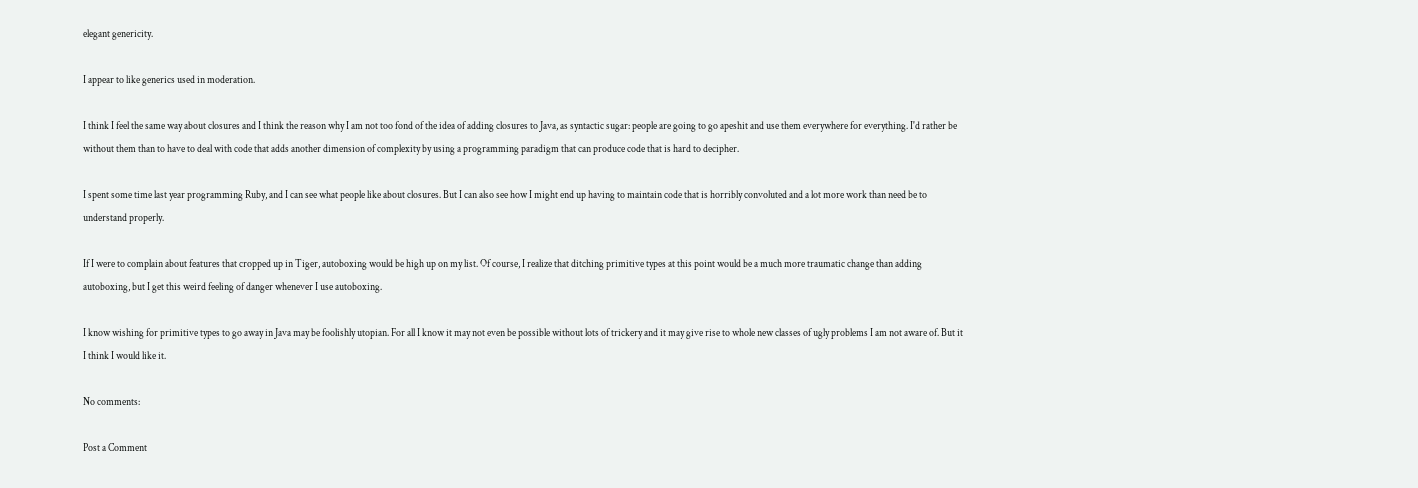elegant genericity.

I appear to like generics used in moderation.

I think I feel the same way about closures and I think the reason why I am not too fond of the idea of adding closures to Java, as syntactic sugar: people are going to go apeshit and use them everywhere for everything. I'd rather be without them than to have to deal with code that adds another dimension of complexity by using a programming paradigm that can produce code that is hard to decipher.

I spent some time last year programming Ruby, and I can see what people like about closures. But I can also see how I might end up having to maintain code that is horribly convoluted and a lot more work than need be to understand properly.

If I were to complain about features that cropped up in Tiger, autoboxing would be high up on my list. Of course, I realize that ditching primitive types at this point would be a much more traumatic change than adding autoboxing, but I get this weird feeling of danger whenever I use autoboxing.

I know wishing for primitive types to go away in Java may be foolishly utopian. For all I know it may not even be possible without lots of trickery and it may give rise to whole new classes of ugly problems I am not aware of. But it I think I would like it.

No comments:

Post a Comment